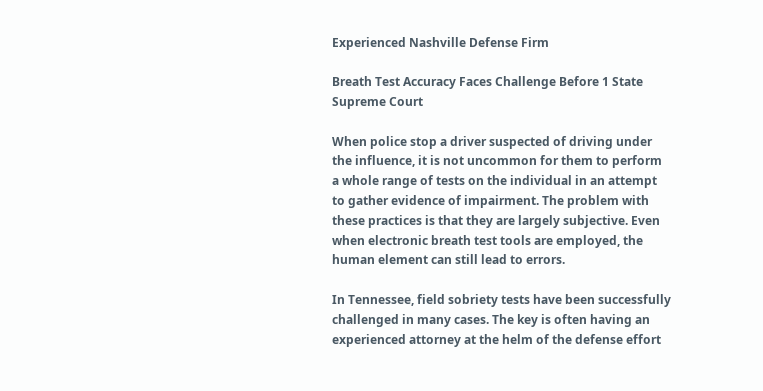Experienced Nashville Defense Firm

Breath Test Accuracy Faces Challenge Before 1 State Supreme Court

When police stop a driver suspected of driving under the influence, it is not uncommon for them to perform a whole range of tests on the individual in an attempt to gather evidence of impairment. The problem with these practices is that they are largely subjective. Even when electronic breath test tools are employed, the human element can still lead to errors.

In Tennessee, field sobriety tests have been successfully challenged in many cases. The key is often having an experienced attorney at the helm of the defense effort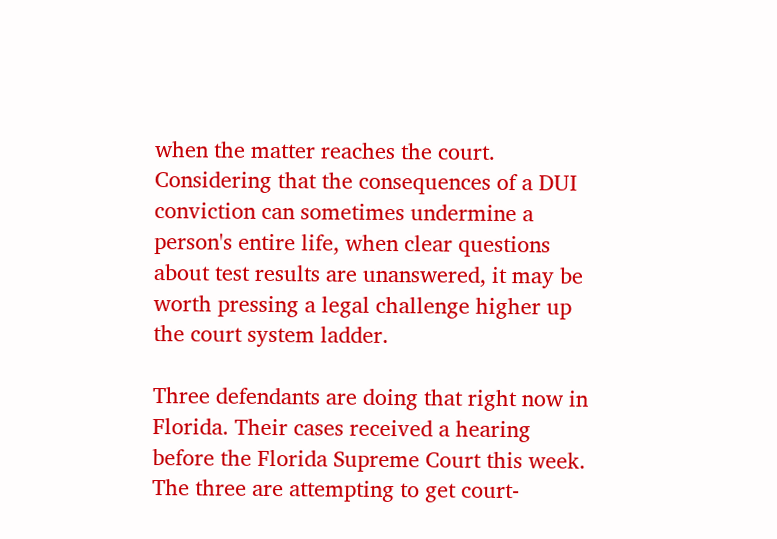when the matter reaches the court. Considering that the consequences of a DUI conviction can sometimes undermine a person's entire life, when clear questions about test results are unanswered, it may be worth pressing a legal challenge higher up the court system ladder.

Three defendants are doing that right now in Florida. Their cases received a hearing before the Florida Supreme Court this week. The three are attempting to get court-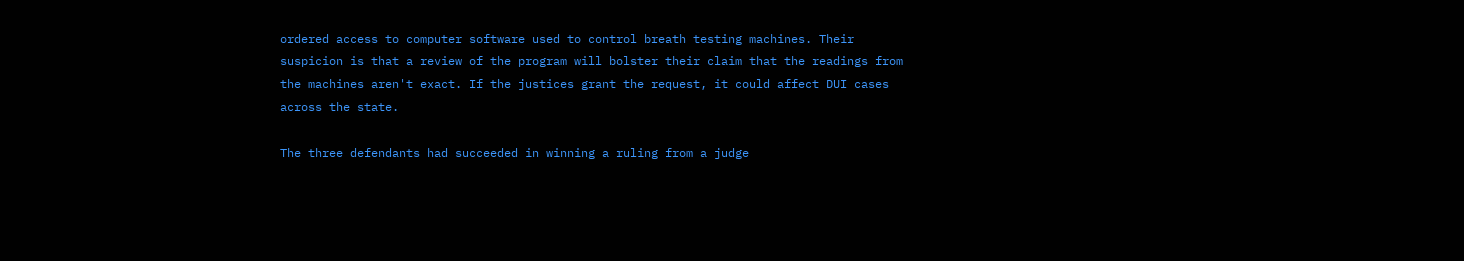ordered access to computer software used to control breath testing machines. Their suspicion is that a review of the program will bolster their claim that the readings from the machines aren't exact. If the justices grant the request, it could affect DUI cases across the state.

The three defendants had succeeded in winning a ruling from a judge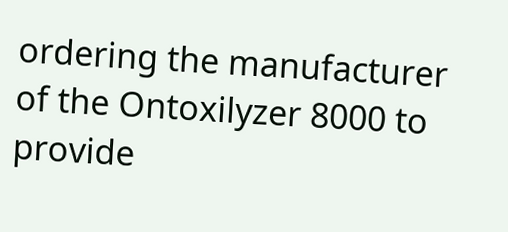ordering the manufacturer of the Ontoxilyzer 8000 to provide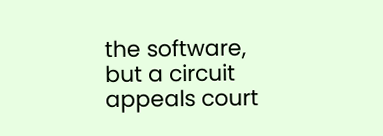the software, but a circuit appeals court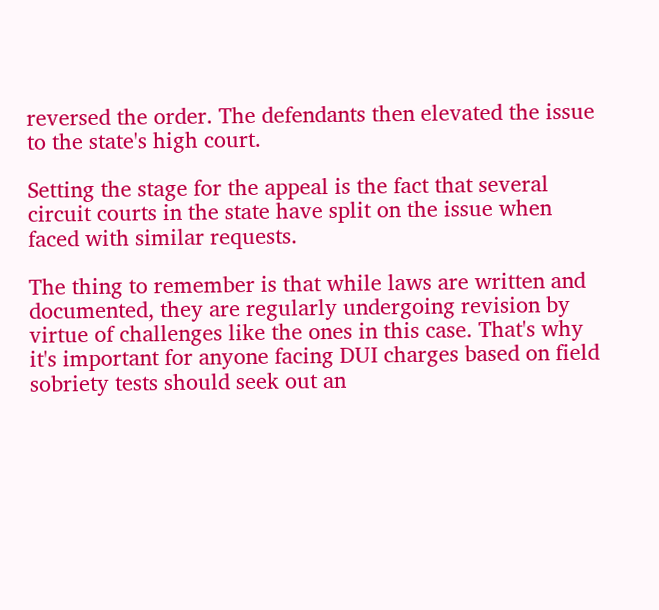reversed the order. The defendants then elevated the issue to the state's high court.

Setting the stage for the appeal is the fact that several circuit courts in the state have split on the issue when faced with similar requests.

The thing to remember is that while laws are written and documented, they are regularly undergoing revision by virtue of challenges like the ones in this case. That's why it's important for anyone facing DUI charges based on field sobriety tests should seek out an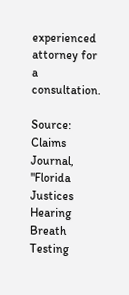experienced attorney for a consultation.

Source: Claims Journal, "Florida Justices Hearing Breath Testing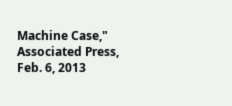Machine Case," Associated Press, Feb. 6, 2013